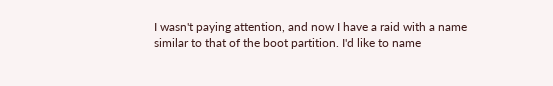I wasn't paying attention, and now I have a raid with a name similar to that of the boot partition. I'd like to name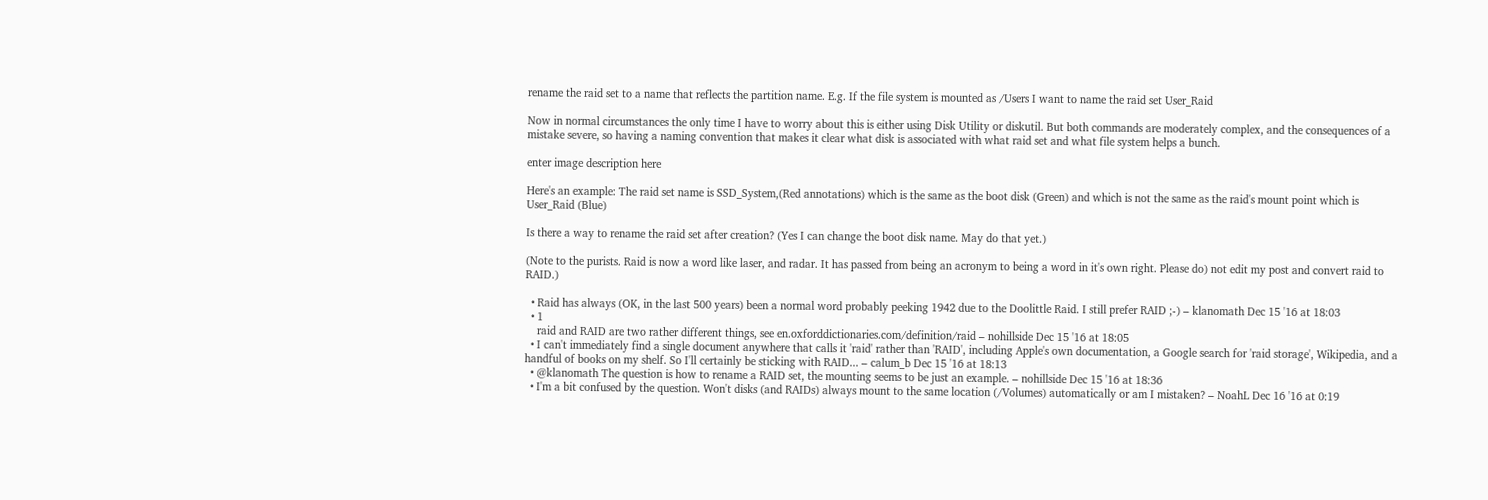rename the raid set to a name that reflects the partition name. E.g. If the file system is mounted as /Users I want to name the raid set User_Raid

Now in normal circumstances the only time I have to worry about this is either using Disk Utility or diskutil. But both commands are moderately complex, and the consequences of a mistake severe, so having a naming convention that makes it clear what disk is associated with what raid set and what file system helps a bunch.

enter image description here

Here's an example: The raid set name is SSD_System,(Red annotations) which is the same as the boot disk (Green) and which is not the same as the raid's mount point which is User_Raid (Blue)

Is there a way to rename the raid set after creation? (Yes I can change the boot disk name. May do that yet.)

(Note to the purists. Raid is now a word like laser, and radar. It has passed from being an acronym to being a word in it's own right. Please do) not edit my post and convert raid to RAID.)

  • Raid has always (OK, in the last 500 years) been a normal word probably peeking 1942 due to the Doolittle Raid. I still prefer RAID ;-) – klanomath Dec 15 '16 at 18:03
  • 1
    raid and RAID are two rather different things, see en.oxforddictionaries.com/definition/raid – nohillside Dec 15 '16 at 18:05
  • I can't immediately find a single document anywhere that calls it 'raid' rather than 'RAID', including Apple's own documentation, a Google search for 'raid storage', Wikipedia, and a handful of books on my shelf. So I'll certainly be sticking with RAID... – calum_b Dec 15 '16 at 18:13
  • @klanomath The question is how to rename a RAID set, the mounting seems to be just an example. – nohillside Dec 15 '16 at 18:36
  • I'm a bit confused by the question. Won't disks (and RAIDs) always mount to the same location (/Volumes) automatically or am I mistaken? – NoahL Dec 16 '16 at 0:19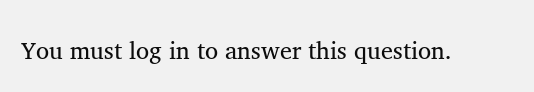You must log in to answer this question.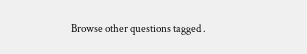Browse other questions tagged .